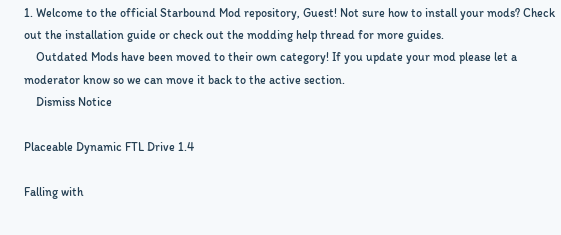1. Welcome to the official Starbound Mod repository, Guest! Not sure how to install your mods? Check out the installation guide or check out the modding help thread for more guides.
    Outdated Mods have been moved to their own category! If you update your mod please let a moderator know so we can move it back to the active section.
    Dismiss Notice

Placeable Dynamic FTL Drive 1.4

Falling with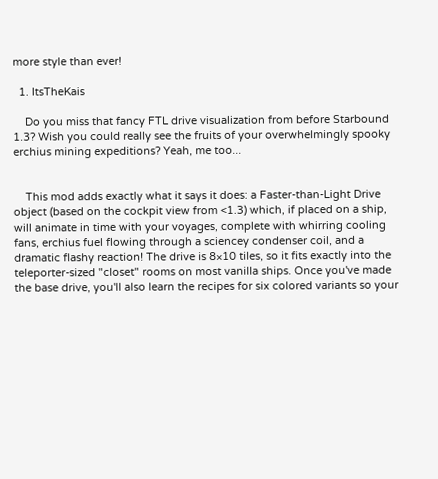more style than ever!

  1. ItsTheKais

    Do you miss that fancy FTL drive visualization from before Starbound 1.3? Wish you could really see the fruits of your overwhelmingly spooky erchius mining expeditions? Yeah, me too...


    This mod adds exactly what it says it does: a Faster-than-Light Drive object (based on the cockpit view from <1.3) which, if placed on a ship, will animate in time with your voyages, complete with whirring cooling fans, erchius fuel flowing through a sciencey condenser coil, and a dramatic flashy reaction! The drive is 8×10 tiles, so it fits exactly into the teleporter-sized "closet" rooms on most vanilla ships. Once you've made the base drive, you'll also learn the recipes for six colored variants so your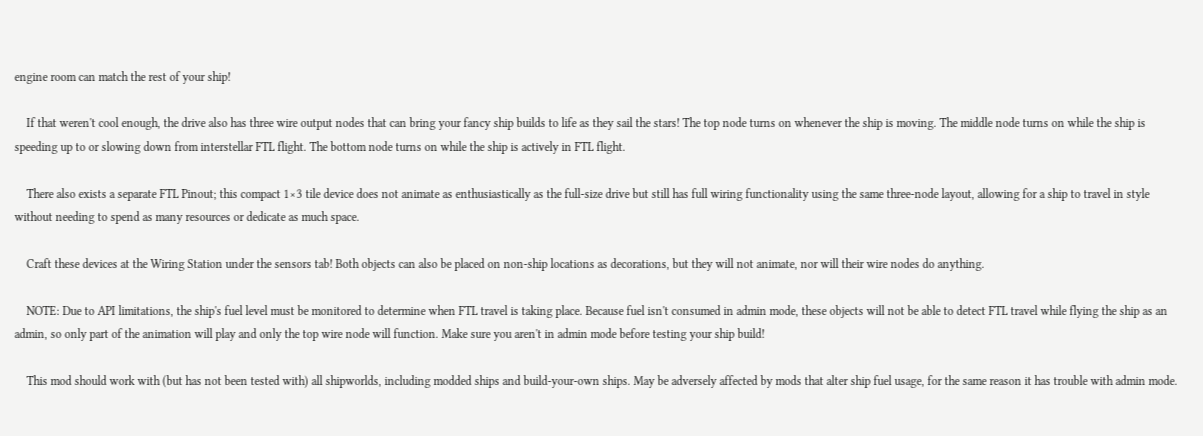engine room can match the rest of your ship!

    If that weren't cool enough, the drive also has three wire output nodes that can bring your fancy ship builds to life as they sail the stars! The top node turns on whenever the ship is moving. The middle node turns on while the ship is speeding up to or slowing down from interstellar FTL flight. The bottom node turns on while the ship is actively in FTL flight.

    There also exists a separate FTL Pinout; this compact 1×3 tile device does not animate as enthusiastically as the full-size drive but still has full wiring functionality using the same three-node layout, allowing for a ship to travel in style without needing to spend as many resources or dedicate as much space.

    Craft these devices at the Wiring Station under the sensors tab! Both objects can also be placed on non-ship locations as decorations, but they will not animate, nor will their wire nodes do anything.

    NOTE: Due to API limitations, the ship's fuel level must be monitored to determine when FTL travel is taking place. Because fuel isn't consumed in admin mode, these objects will not be able to detect FTL travel while flying the ship as an admin, so only part of the animation will play and only the top wire node will function. Make sure you aren't in admin mode before testing your ship build!

    This mod should work with (but has not been tested with) all shipworlds, including modded ships and build-your-own ships. May be adversely affected by mods that alter ship fuel usage, for the same reason it has trouble with admin mode.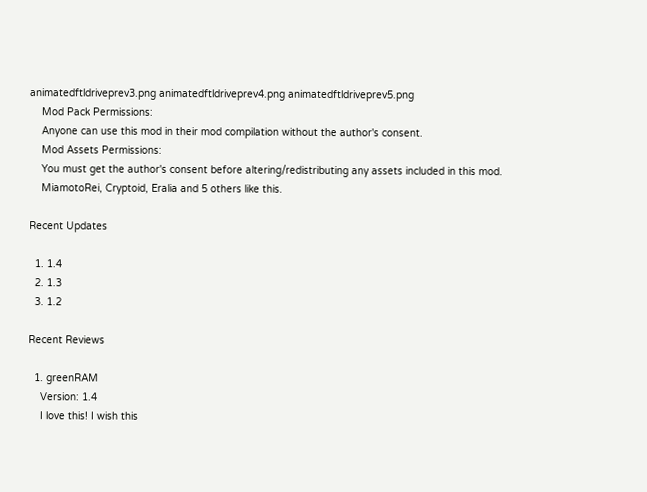animatedftldriveprev3.png animatedftldriveprev4.png animatedftldriveprev5.png
    Mod Pack Permissions:
    Anyone can use this mod in their mod compilation without the author's consent.
    Mod Assets Permissions:
    You must get the author's consent before altering/redistributing any assets included in this mod.
    MiamotoRei, Cryptoid, Eralia and 5 others like this.

Recent Updates

  1. 1.4
  2. 1.3
  3. 1.2

Recent Reviews

  1. greenRAM
    Version: 1.4
    I love this! I wish this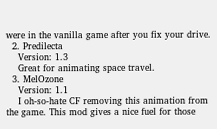were in the vanilla game after you fix your drive.
  2. Predilecta
    Version: 1.3
    Great for animating space travel.
  3. MelOzone
    Version: 1.1
    I oh-so-hate CF removing this animation from the game. This mod gives a nice fuel for those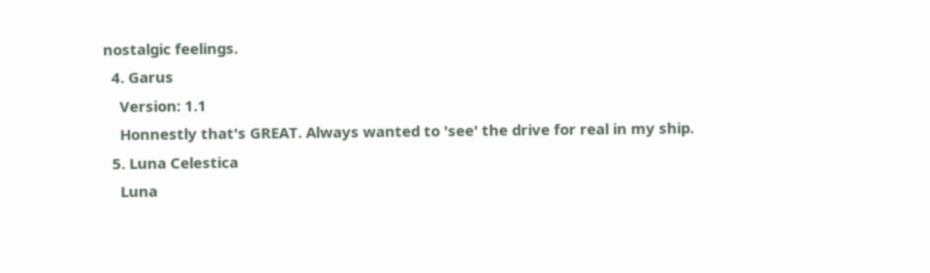nostalgic feelings.
  4. Garus
    Version: 1.1
    Honnestly that's GREAT. Always wanted to 'see' the drive for real in my ship.
  5. Luna Celestica
    Luna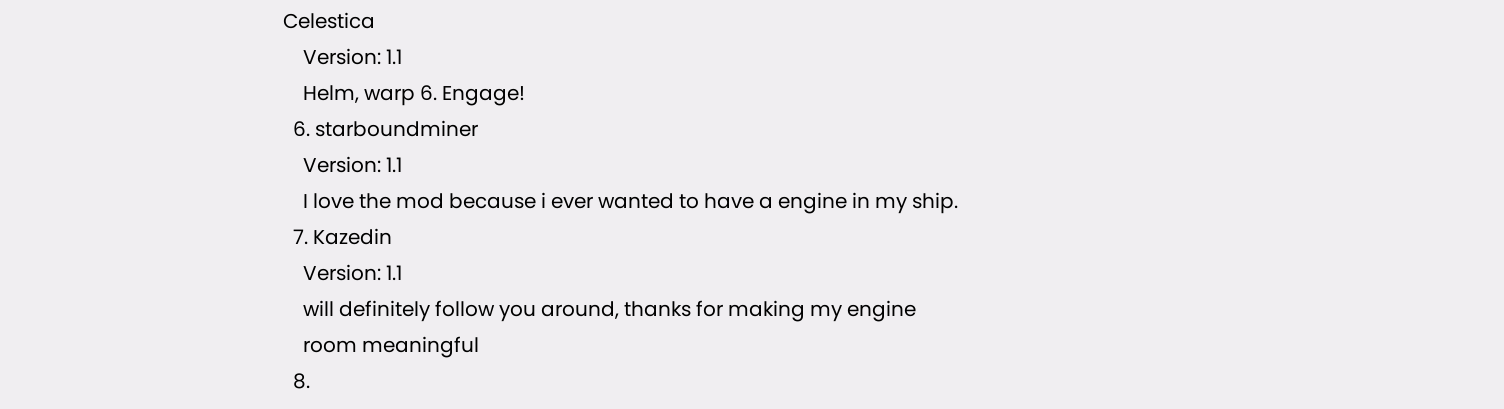Celestica
    Version: 1.1
    Helm, warp 6. Engage!
  6. starboundminer
    Version: 1.1
    I love the mod because i ever wanted to have a engine in my ship.
  7. Kazedin
    Version: 1.1
    will definitely follow you around, thanks for making my engine
    room meaningful
  8.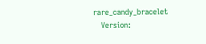rare_candy_bracelet
    Version: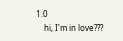1.0
    hi, I'm in love???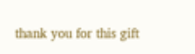thank you for this gift